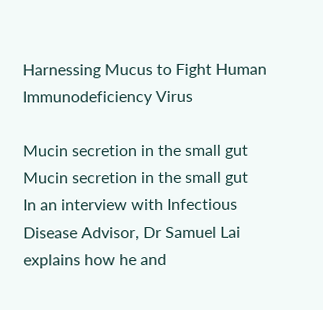Harnessing Mucus to Fight Human Immunodeficiency Virus

Mucin secretion in the small gut
Mucin secretion in the small gut
In an interview with Infectious Disease Advisor, Dr Samuel Lai explains how he and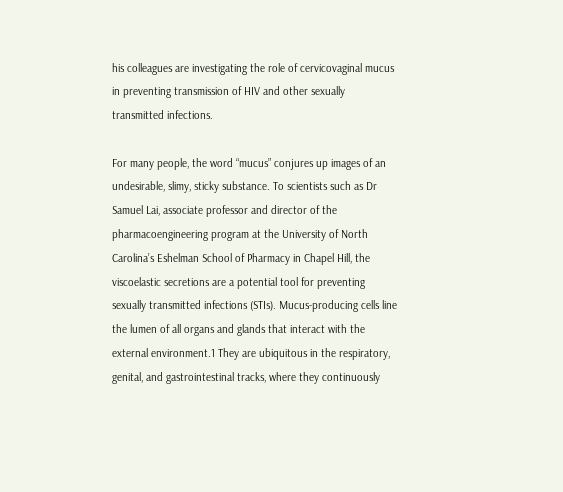his colleagues are investigating the role of cervicovaginal mucus in preventing transmission of HIV and other sexually transmitted infections.

For many people, the word “mucus” conjures up images of an undesirable, slimy, sticky substance. To scientists such as Dr Samuel Lai, associate professor and director of the pharmacoengineering program at the University of North Carolina’s Eshelman School of Pharmacy in Chapel Hill, the viscoelastic secretions are a potential tool for preventing sexually transmitted infections (STIs). Mucus-producing cells line the lumen of all organs and glands that interact with the external environment.1 They are ubiquitous in the respiratory, genital, and gastrointestinal tracks, where they continuously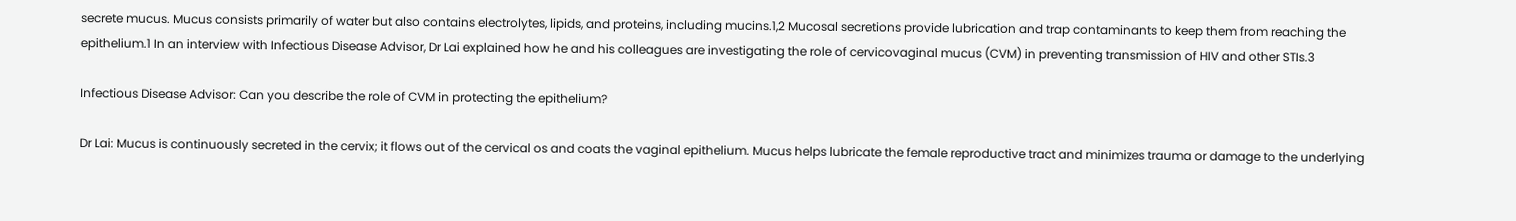secrete mucus. Mucus consists primarily of water but also contains electrolytes, lipids, and proteins, including mucins.1,2 Mucosal secretions provide lubrication and trap contaminants to keep them from reaching the epithelium.1 In an interview with Infectious Disease Advisor, Dr Lai explained how he and his colleagues are investigating the role of cervicovaginal mucus (CVM) in preventing transmission of HIV and other STIs.3

Infectious Disease Advisor: Can you describe the role of CVM in protecting the epithelium?

Dr Lai: Mucus is continuously secreted in the cervix; it flows out of the cervical os and coats the vaginal epithelium. Mucus helps lubricate the female reproductive tract and minimizes trauma or damage to the underlying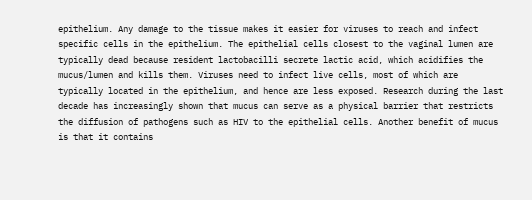epithelium. Any damage to the tissue makes it easier for viruses to reach and infect specific cells in the epithelium. The epithelial cells closest to the vaginal lumen are typically dead because resident lactobacilli secrete lactic acid, which acidifies the mucus/lumen and kills them. Viruses need to infect live cells, most of which are typically located in the epithelium, and hence are less exposed. Research during the last decade has increasingly shown that mucus can serve as a physical barrier that restricts the diffusion of pathogens such as HIV to the epithelial cells. Another benefit of mucus is that it contains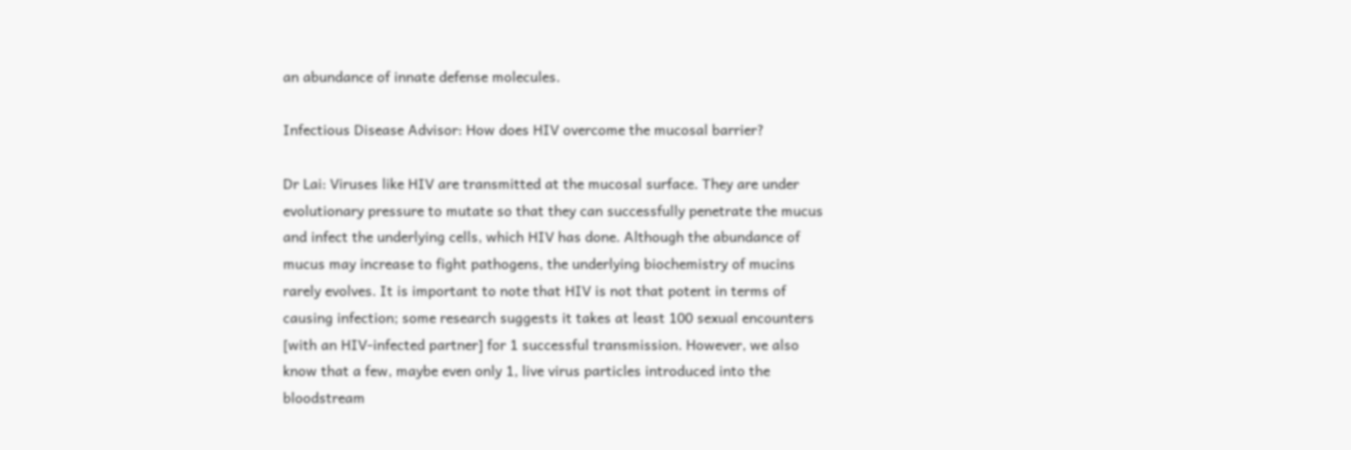an abundance of innate defense molecules.

Infectious Disease Advisor: How does HIV overcome the mucosal barrier?

Dr Lai: Viruses like HIV are transmitted at the mucosal surface. They are under evolutionary pressure to mutate so that they can successfully penetrate the mucus and infect the underlying cells, which HIV has done. Although the abundance of mucus may increase to fight pathogens, the underlying biochemistry of mucins rarely evolves. It is important to note that HIV is not that potent in terms of causing infection; some research suggests it takes at least 100 sexual encounters [with an HIV-infected partner] for 1 successful transmission. However, we also know that a few, maybe even only 1, live virus particles introduced into the bloodstream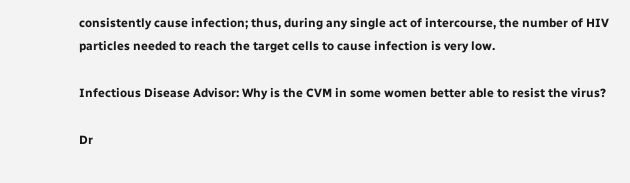consistently cause infection; thus, during any single act of intercourse, the number of HIV particles needed to reach the target cells to cause infection is very low.

Infectious Disease Advisor: Why is the CVM in some women better able to resist the virus?

Dr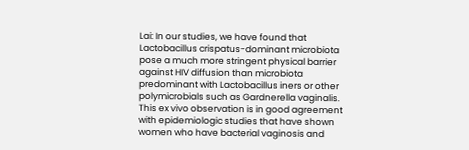Lai: In our studies, we have found that Lactobacillus crispatus-dominant microbiota pose a much more stringent physical barrier against HIV diffusion than microbiota predominant with Lactobacillus iners or other polymicrobials such as Gardnerella vaginalis. This ex vivo observation is in good agreement with epidemiologic studies that have shown women who have bacterial vaginosis and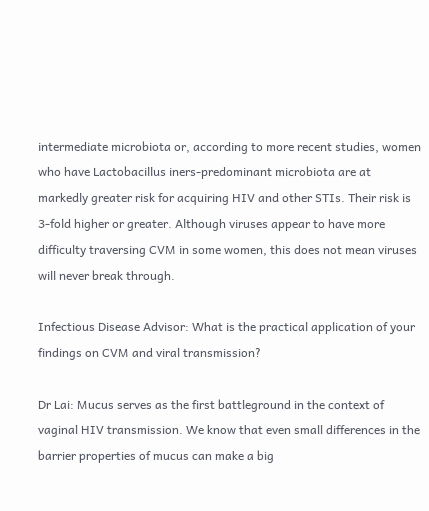intermediate microbiota or, according to more recent studies, women who have Lactobacillus iners-predominant microbiota are at markedly greater risk for acquiring HIV and other STIs. Their risk is 3-fold higher or greater. Although viruses appear to have more difficulty traversing CVM in some women, this does not mean viruses will never break through.

Infectious Disease Advisor: What is the practical application of your findings on CVM and viral transmission?

Dr Lai: Mucus serves as the first battleground in the context of vaginal HIV transmission. We know that even small differences in the barrier properties of mucus can make a big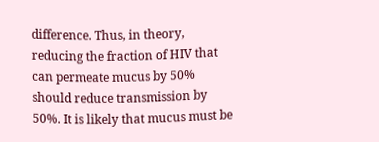difference. Thus, in theory, reducing the fraction of HIV that can permeate mucus by 50% should reduce transmission by 50%. It is likely that mucus must be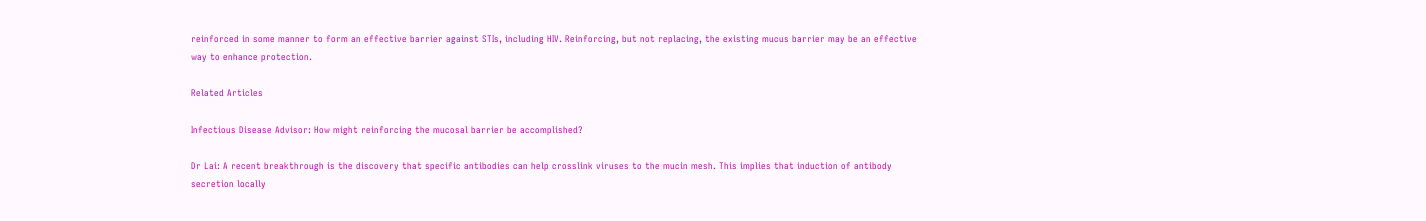reinforced in some manner to form an effective barrier against STIs, including HIV. Reinforcing, but not replacing, the existing mucus barrier may be an effective way to enhance protection.

Related Articles

Infectious Disease Advisor: How might reinforcing the mucosal barrier be accomplished?

Dr Lai: A recent breakthrough is the discovery that specific antibodies can help crosslink viruses to the mucin mesh. This implies that induction of antibody secretion locally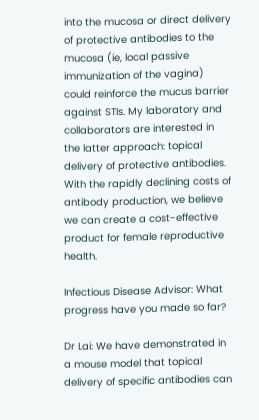into the mucosa or direct delivery of protective antibodies to the mucosa (ie, local passive immunization of the vagina) could reinforce the mucus barrier against STIs. My laboratory and collaborators are interested in the latter approach: topical delivery of protective antibodies. With the rapidly declining costs of antibody production, we believe we can create a cost-effective product for female reproductive health.

Infectious Disease Advisor: What progress have you made so far?

Dr Lai: We have demonstrated in a mouse model that topical delivery of specific antibodies can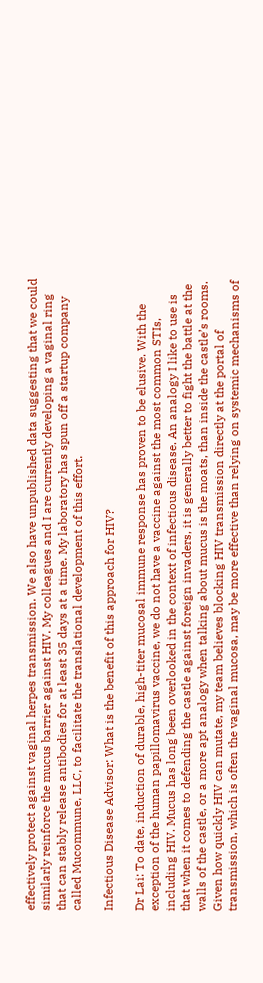effectively protect against vaginal herpes transmission. We also have unpublished data suggesting that we could similarly reinforce the mucus barrier against HIV. My colleagues and I are currently developing a vaginal ring that can stably release antibodies for at least 35 days at a time. My laboratory has spun off a startup company called Mucommune, LLC, to facilitate the translational development of this effort.

Infectious Disease Advisor: What is the benefit of this approach for HIV?

Dr Lai: To date, induction of durable, high-titer mucosal immune response has proven to be elusive. With the exception of the human papillomavirus vaccine, we do not have a vaccine against the most common STIs, including HIV. Mucus has long been overlooked in the context of infectious disease. An analogy I like to use is that when it comes to defending the castle against foreign invaders, it is generally better to fight the battle at the walls of the castle, or a more apt analogy when talking about mucus is the moats, than inside the castle’s rooms. Given how quickly HIV can mutate, my team believes blocking HIV transmission directly at the portal of transmission, which is often the vaginal mucosa, may be more effective than relying on systemic mechanisms of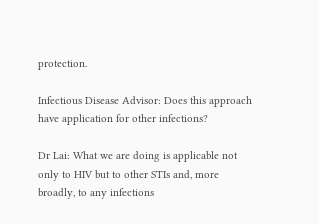protection.

Infectious Disease Advisor: Does this approach have application for other infections?

Dr Lai: What we are doing is applicable not only to HIV but to other STIs and, more broadly, to any infections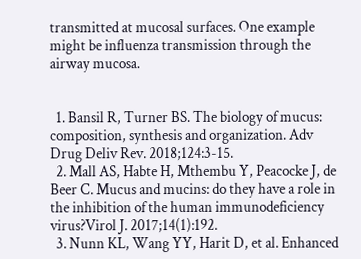transmitted at mucosal surfaces. One example might be influenza transmission through the airway mucosa.


  1. Bansil R, Turner BS. The biology of mucus: composition, synthesis and organization. Adv Drug Deliv Rev. 2018;124:3-15.
  2. Mall AS, Habte H, Mthembu Y, Peacocke J, de Beer C. Mucus and mucins: do they have a role in the inhibition of the human immunodeficiency virus?Virol J. 2017;14(1):192.
  3. Nunn KL, Wang YY, Harit D, et al. Enhanced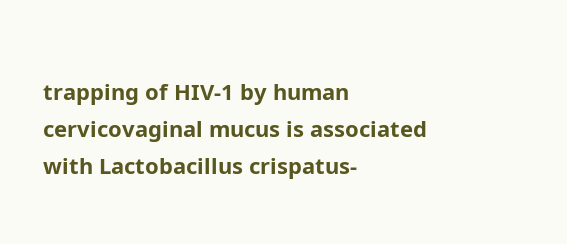trapping of HIV-1 by human cervicovaginal mucus is associated with Lactobacillus crispatus-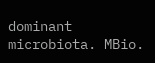dominant microbiota. MBio.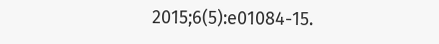2015;6(5):e01084-15.